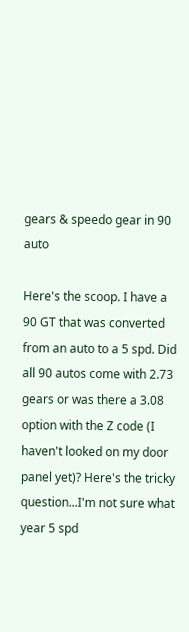gears & speedo gear in 90 auto

Here's the scoop. I have a 90 GT that was converted from an auto to a 5 spd. Did all 90 autos come with 2.73 gears or was there a 3.08 option with the Z code (I haven't looked on my door panel yet)? Here's the tricky question...I'm not sure what year 5 spd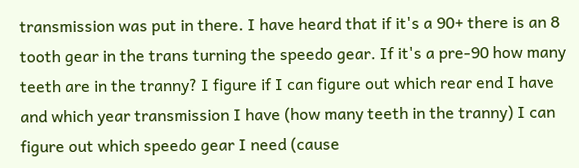transmission was put in there. I have heard that if it's a 90+ there is an 8 tooth gear in the trans turning the speedo gear. If it's a pre-90 how many teeth are in the tranny? I figure if I can figure out which rear end I have and which year transmission I have (how many teeth in the tranny) I can figure out which speedo gear I need (cause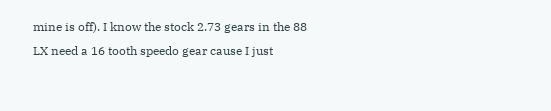mine is off). I know the stock 2.73 gears in the 88 LX need a 16 tooth speedo gear cause I just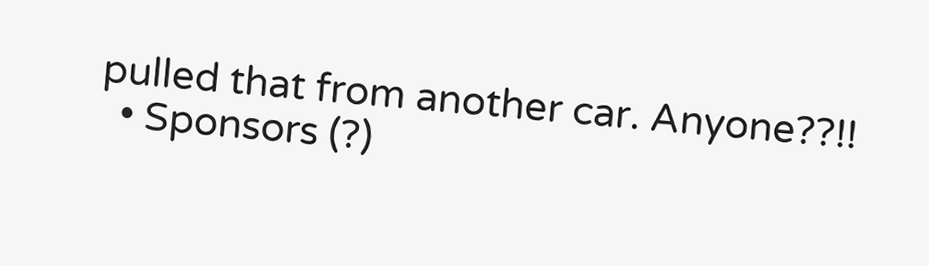pulled that from another car. Anyone??!!
  • Sponsors (?)